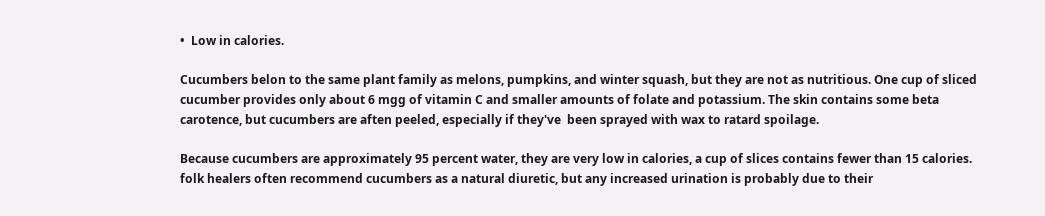•  Low in calories.

Cucumbers belon to the same plant family as melons, pumpkins, and winter squash, but they are not as nutritious. One cup of sliced cucumber provides only about 6 mgg of vitamin C and smaller amounts of folate and potassium. The skin contains some beta carotence, but cucumbers are aften peeled, especially if they've  been sprayed with wax to ratard spoilage.

Because cucumbers are approximately 95 percent water, they are very low in calories, a cup of slices contains fewer than 15 calories. folk healers often recommend cucumbers as a natural diuretic, but any increased urination is probably due to their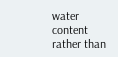water content rather than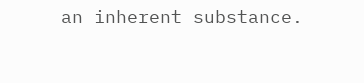an inherent substance.